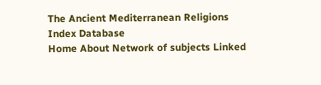The Ancient Mediterranean Religions Index Database
Home About Network of subjects Linked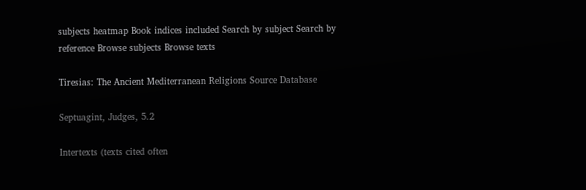subjects heatmap Book indices included Search by subject Search by reference Browse subjects Browse texts

Tiresias: The Ancient Mediterranean Religions Source Database

Septuagint, Judges, 5.2

Intertexts (texts cited often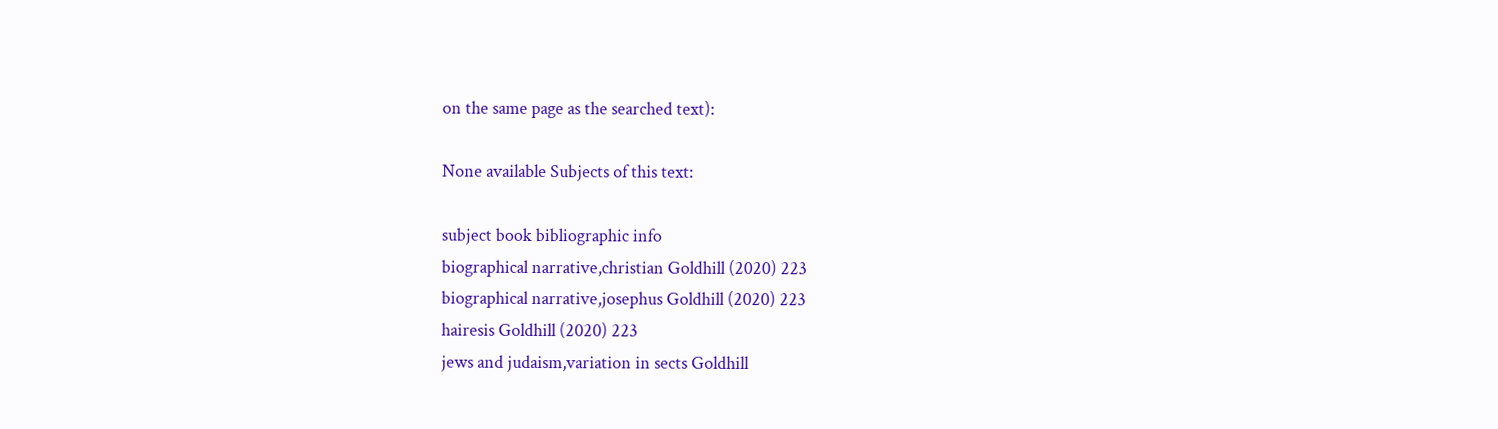on the same page as the searched text):

None available Subjects of this text:

subject book bibliographic info
biographical narrative,christian Goldhill (2020) 223
biographical narrative,josephus Goldhill (2020) 223
hairesis Goldhill (2020) 223
jews and judaism,variation in sects Goldhill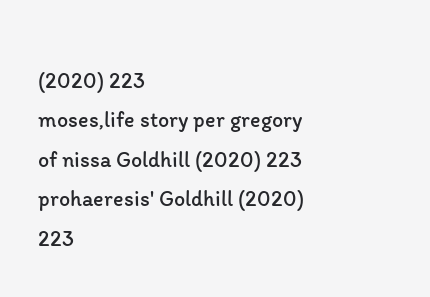(2020) 223
moses,life story per gregory of nissa Goldhill (2020) 223
prohaeresis' Goldhill (2020) 223